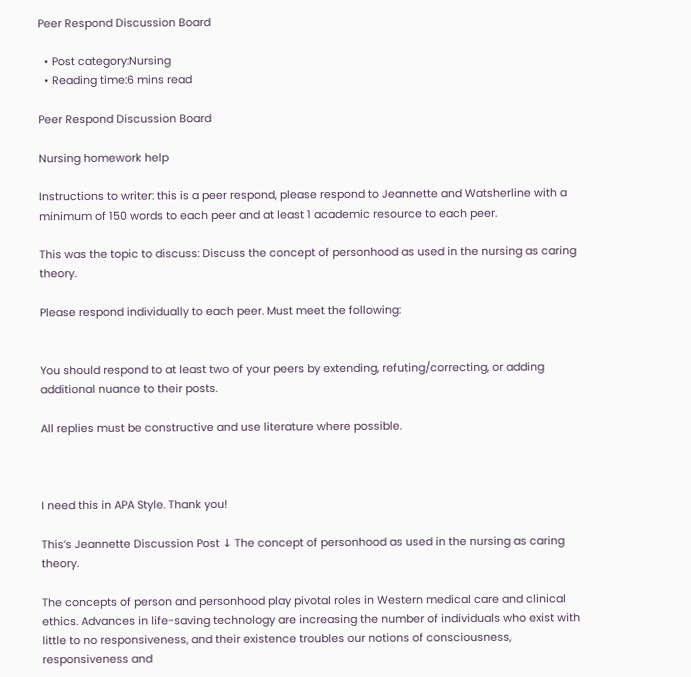Peer Respond Discussion Board

  • Post category:Nursing
  • Reading time:6 mins read

Peer Respond Discussion Board

Nursing homework help

Instructions to writer: this is a peer respond, please respond to Jeannette and Watsherline with a minimum of 150 words to each peer and at least 1 academic resource to each peer.

This was the topic to discuss: Discuss the concept of personhood as used in the nursing as caring theory.

Please respond individually to each peer. Must meet the following:


You should respond to at least two of your peers by extending, refuting/correcting, or adding additional nuance to their posts.

All replies must be constructive and use literature where possible.



I need this in APA Style. Thank you!

This’s Jeannette Discussion Post ↓ The concept of personhood as used in the nursing as caring theory.

The concepts of person and personhood play pivotal roles in Western medical care and clinical ethics. Advances in life-saving technology are increasing the number of individuals who exist with little to no responsiveness, and their existence troubles our notions of consciousness, responsiveness and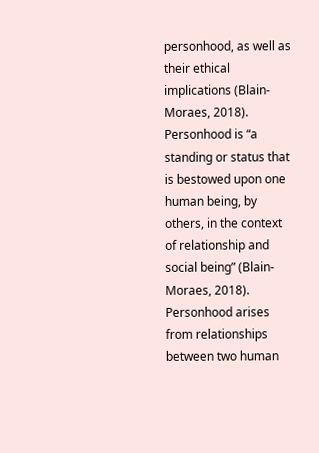personhood, as well as their ethical implications (Blain-Moraes, 2018).  Personhood is “a standing or status that is bestowed upon one human being, by others, in the context of relationship and social being” (Blain-Moraes, 2018). Personhood arises from relationships between two human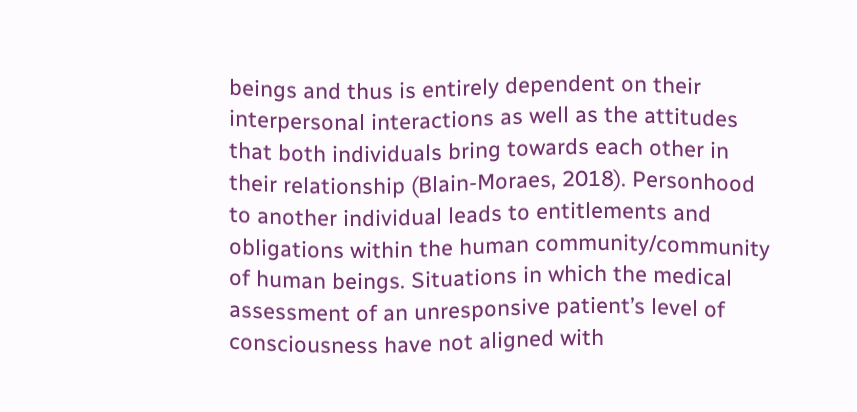beings and thus is entirely dependent on their interpersonal interactions as well as the attitudes that both individuals bring towards each other in their relationship (Blain-Moraes, 2018). Personhood to another individual leads to entitlements and obligations within the human community/community of human beings. Situations in which the medical assessment of an unresponsive patient’s level of consciousness have not aligned with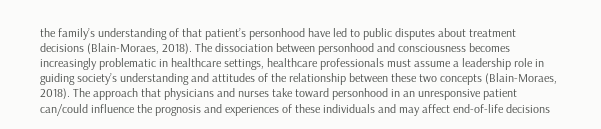the family’s understanding of that patient’s personhood have led to public disputes about treatment decisions (Blain-Moraes, 2018). The dissociation between personhood and consciousness becomes increasingly problematic in healthcare settings, healthcare professionals must assume a leadership role in guiding society’s understanding and attitudes of the relationship between these two concepts (Blain-Moraes, 2018). The approach that physicians and nurses take toward personhood in an unresponsive patient can/could influence the prognosis and experiences of these individuals and may affect end-of-life decisions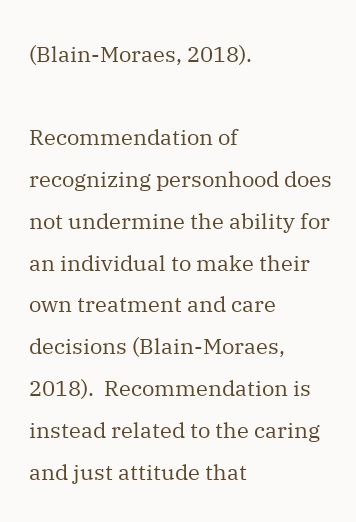(Blain-Moraes, 2018).

Recommendation of recognizing personhood does not undermine the ability for an individual to make their own treatment and care decisions (Blain-Moraes, 2018).  Recommendation is instead related to the caring and just attitude that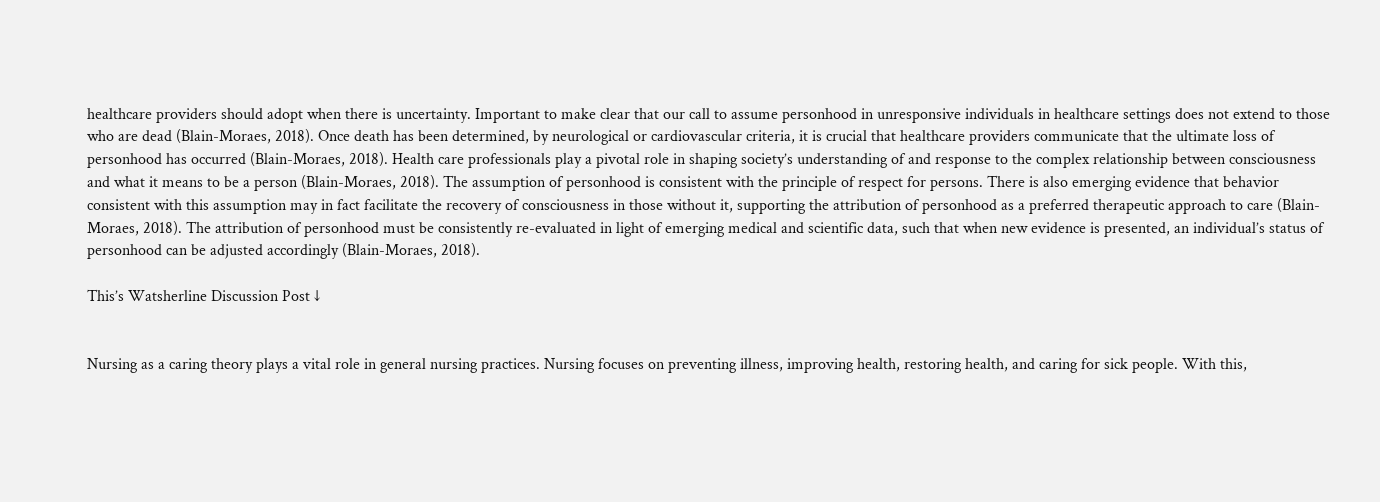healthcare providers should adopt when there is uncertainty. Important to make clear that our call to assume personhood in unresponsive individuals in healthcare settings does not extend to those who are dead (Blain-Moraes, 2018). Once death has been determined, by neurological or cardiovascular criteria, it is crucial that healthcare providers communicate that the ultimate loss of personhood has occurred (Blain-Moraes, 2018). Health care professionals play a pivotal role in shaping society’s understanding of and response to the complex relationship between consciousness and what it means to be a person (Blain-Moraes, 2018). The assumption of personhood is consistent with the principle of respect for persons. There is also emerging evidence that behavior consistent with this assumption may in fact facilitate the recovery of consciousness in those without it, supporting the attribution of personhood as a preferred therapeutic approach to care (Blain-Moraes, 2018). The attribution of personhood must be consistently re-evaluated in light of emerging medical and scientific data, such that when new evidence is presented, an individual’s status of personhood can be adjusted accordingly (Blain-Moraes, 2018).

This’s Watsherline Discussion Post ↓


Nursing as a caring theory plays a vital role in general nursing practices. Nursing focuses on preventing illness, improving health, restoring health, and caring for sick people. With this,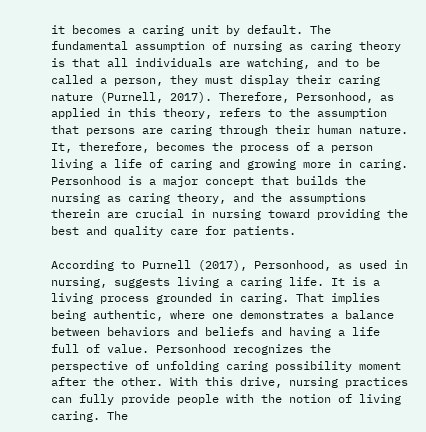it becomes a caring unit by default. The fundamental assumption of nursing as caring theory is that all individuals are watching, and to be called a person, they must display their caring nature (Purnell, 2017). Therefore, Personhood, as applied in this theory, refers to the assumption that persons are caring through their human nature. It, therefore, becomes the process of a person living a life of caring and growing more in caring. Personhood is a major concept that builds the nursing as caring theory, and the assumptions therein are crucial in nursing toward providing the best and quality care for patients.

According to Purnell (2017), Personhood, as used in nursing, suggests living a caring life. It is a living process grounded in caring. That implies being authentic, where one demonstrates a balance between behaviors and beliefs and having a life full of value. Personhood recognizes the perspective of unfolding caring possibility moment after the other. With this drive, nursing practices can fully provide people with the notion of living caring. The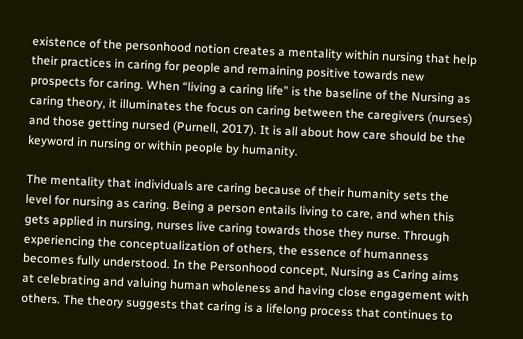existence of the personhood notion creates a mentality within nursing that help their practices in caring for people and remaining positive towards new prospects for caring. When “living a caring life” is the baseline of the Nursing as caring theory, it illuminates the focus on caring between the caregivers (nurses) and those getting nursed (Purnell, 2017). It is all about how care should be the keyword in nursing or within people by humanity.

The mentality that individuals are caring because of their humanity sets the level for nursing as caring. Being a person entails living to care, and when this gets applied in nursing, nurses live caring towards those they nurse. Through experiencing the conceptualization of others, the essence of humanness becomes fully understood. In the Personhood concept, Nursing as Caring aims at celebrating and valuing human wholeness and having close engagement with others. The theory suggests that caring is a lifelong process that continues to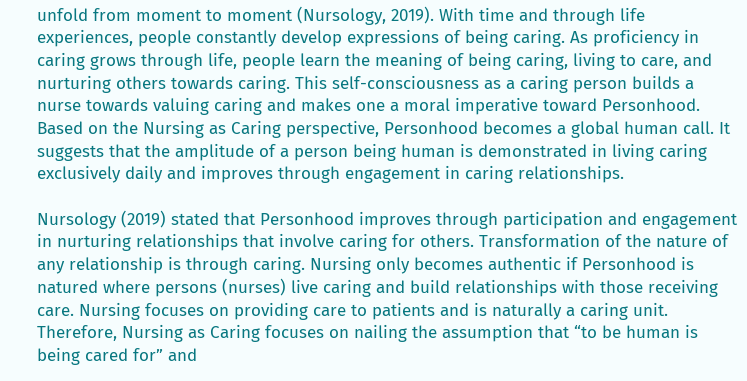unfold from moment to moment (Nursology, 2019). With time and through life experiences, people constantly develop expressions of being caring. As proficiency in caring grows through life, people learn the meaning of being caring, living to care, and nurturing others towards caring. This self-consciousness as a caring person builds a nurse towards valuing caring and makes one a moral imperative toward Personhood. Based on the Nursing as Caring perspective, Personhood becomes a global human call. It suggests that the amplitude of a person being human is demonstrated in living caring exclusively daily and improves through engagement in caring relationships.

Nursology (2019) stated that Personhood improves through participation and engagement in nurturing relationships that involve caring for others. Transformation of the nature of any relationship is through caring. Nursing only becomes authentic if Personhood is natured where persons (nurses) live caring and build relationships with those receiving care. Nursing focuses on providing care to patients and is naturally a caring unit. Therefore, Nursing as Caring focuses on nailing the assumption that “to be human is being cared for” and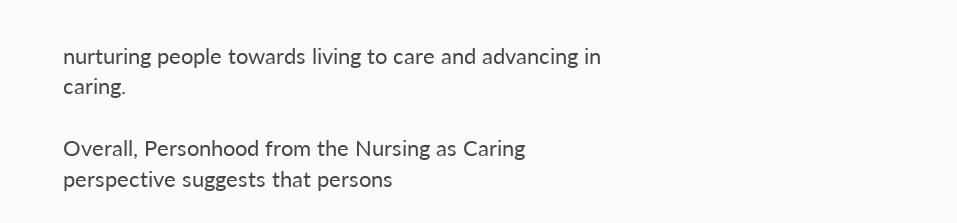nurturing people towards living to care and advancing in caring.

Overall, Personhood from the Nursing as Caring perspective suggests that persons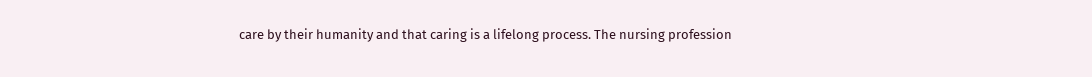care by their humanity and that caring is a lifelong process. The nursing profession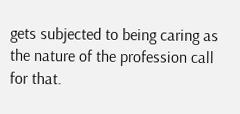gets subjected to being caring as the nature of the profession call for that.